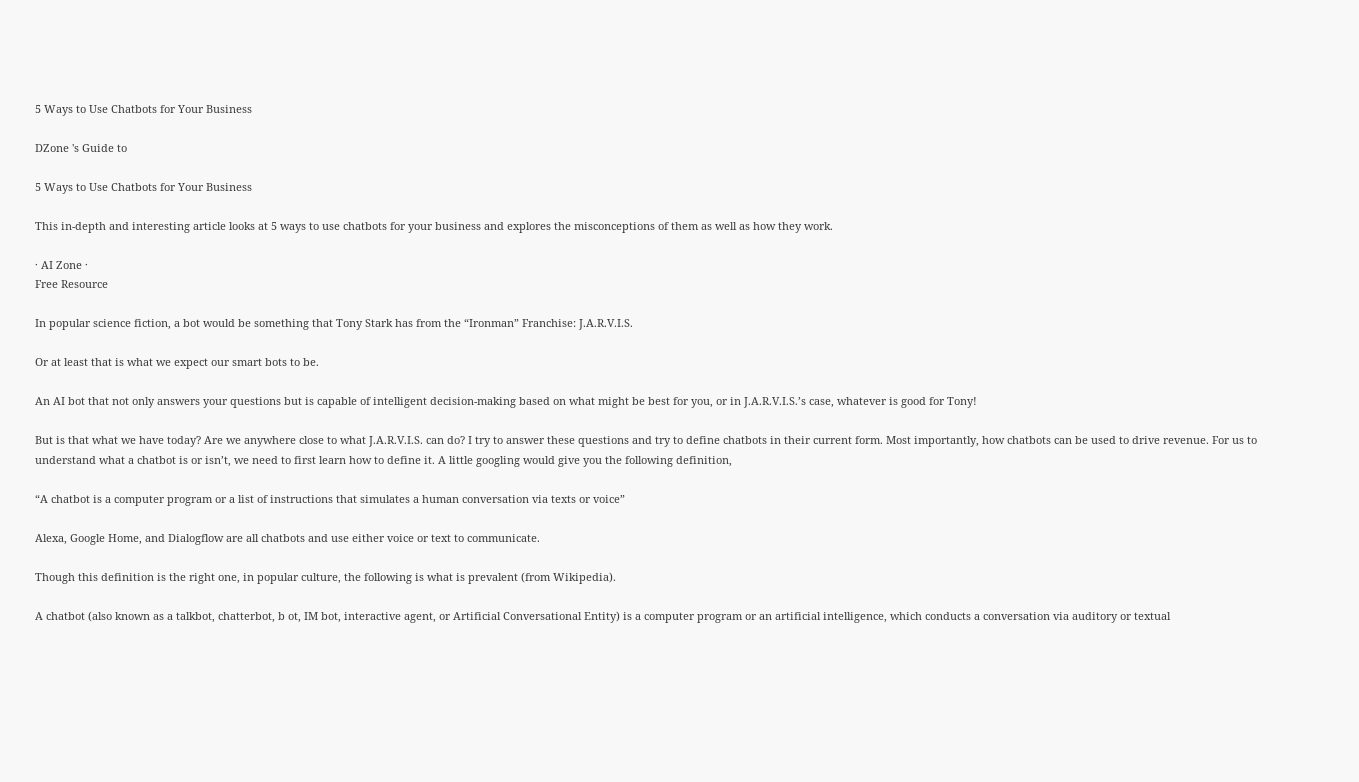5 Ways to Use Chatbots for Your Business

DZone 's Guide to

5 Ways to Use Chatbots for Your Business

This in-depth and interesting article looks at 5 ways to use chatbots for your business and explores the misconceptions of them as well as how they work.

· AI Zone ·
Free Resource

In popular science fiction, a bot would be something that Tony Stark has from the “Ironman” Franchise: J.A.R.V.I.S.

Or at least that is what we expect our smart bots to be.

An AI bot that not only answers your questions but is capable of intelligent decision-making based on what might be best for you, or in J.A.R.V.I.S.’s case, whatever is good for Tony!

But is that what we have today? Are we anywhere close to what J.A.R.V.I.S. can do? I try to answer these questions and try to define chatbots in their current form. Most importantly, how chatbots can be used to drive revenue. For us to understand what a chatbot is or isn’t, we need to first learn how to define it. A little googling would give you the following definition,

“A chatbot is a computer program or a list of instructions that simulates a human conversation via texts or voice”

Alexa, Google Home, and Dialogflow are all chatbots and use either voice or text to communicate.

Though this definition is the right one, in popular culture, the following is what is prevalent (from Wikipedia).

A chatbot (also known as a talkbot, chatterbot, b ot, IM bot, interactive agent, or Artificial Conversational Entity) is a computer program or an artificial intelligence, which conducts a conversation via auditory or textual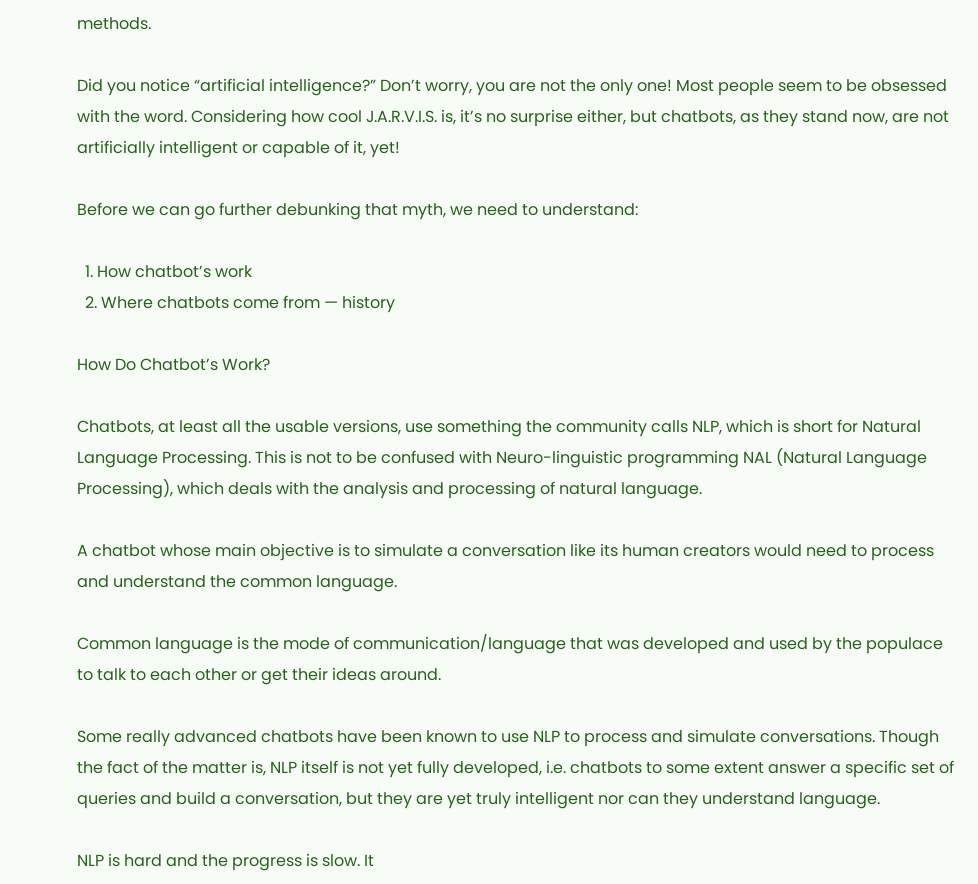methods.

Did you notice “artificial intelligence?” Don’t worry, you are not the only one! Most people seem to be obsessed with the word. Considering how cool J.A.R.V.I.S. is, it’s no surprise either, but chatbots, as they stand now, are not artificially intelligent or capable of it, yet!

Before we can go further debunking that myth, we need to understand:

  1. How chatbot’s work
  2. Where chatbots come from — history

How Do Chatbot’s Work?

Chatbots, at least all the usable versions, use something the community calls NLP, which is short for Natural Language Processing. This is not to be confused with Neuro-linguistic programming NAL (Natural Language Processing), which deals with the analysis and processing of natural language.

A chatbot whose main objective is to simulate a conversation like its human creators would need to process and understand the common language.

Common language is the mode of communication/language that was developed and used by the populace to talk to each other or get their ideas around.

Some really advanced chatbots have been known to use NLP to process and simulate conversations. Though the fact of the matter is, NLP itself is not yet fully developed, i.e. chatbots to some extent answer a specific set of queries and build a conversation, but they are yet truly intelligent nor can they understand language.

NLP is hard and the progress is slow. It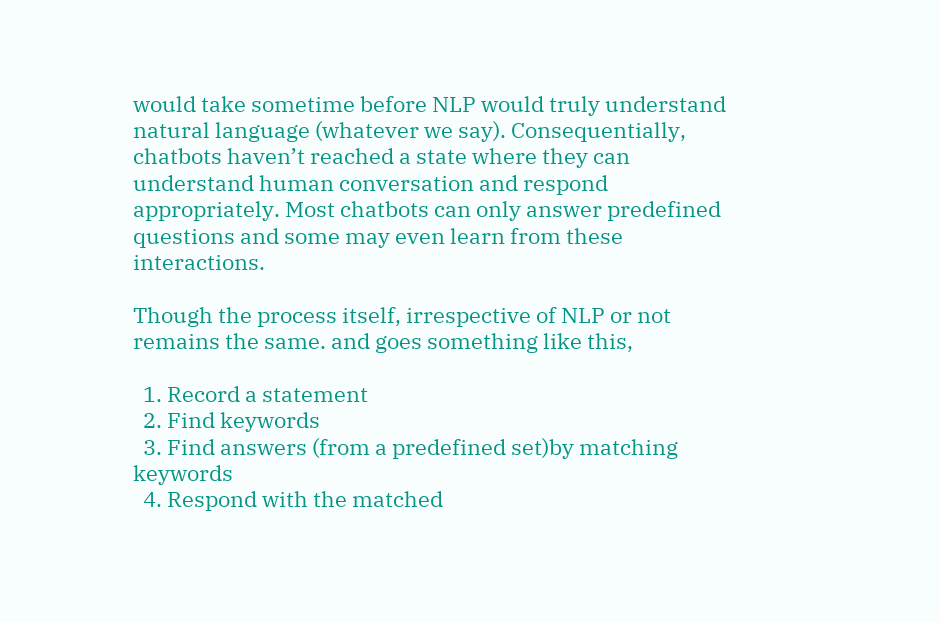would take sometime before NLP would truly understand natural language (whatever we say). Consequentially, chatbots haven’t reached a state where they can understand human conversation and respond appropriately. Most chatbots can only answer predefined questions and some may even learn from these interactions.

Though the process itself, irrespective of NLP or not remains the same. and goes something like this,

  1. Record a statement
  2. Find keywords
  3. Find answers (from a predefined set)by matching keywords
  4. Respond with the matched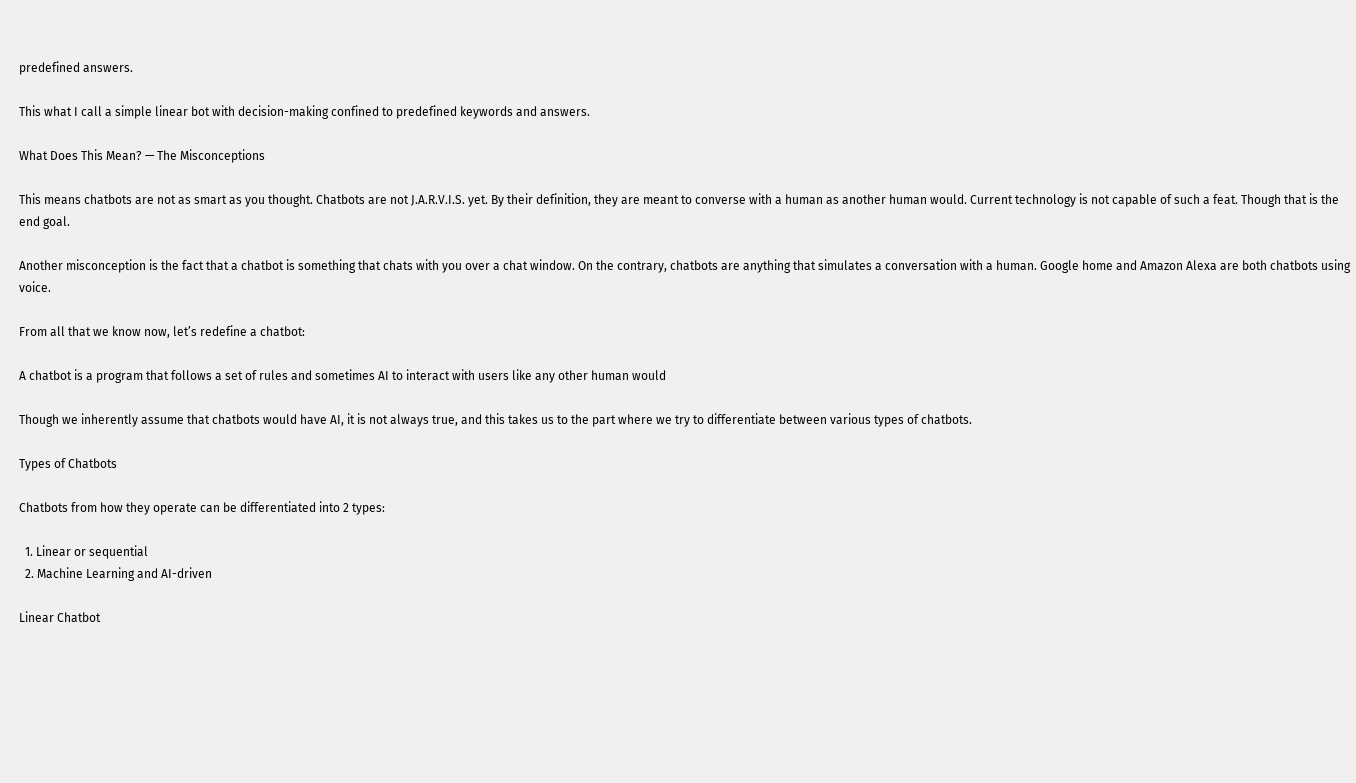predefined answers.

This what I call a simple linear bot with decision-making confined to predefined keywords and answers.

What Does This Mean? — The Misconceptions

This means chatbots are not as smart as you thought. Chatbots are not J.A.R.V.I.S. yet. By their definition, they are meant to converse with a human as another human would. Current technology is not capable of such a feat. Though that is the end goal.

Another misconception is the fact that a chatbot is something that chats with you over a chat window. On the contrary, chatbots are anything that simulates a conversation with a human. Google home and Amazon Alexa are both chatbots using voice.

From all that we know now, let’s redefine a chatbot:

A chatbot is a program that follows a set of rules and sometimes AI to interact with users like any other human would

Though we inherently assume that chatbots would have AI, it is not always true, and this takes us to the part where we try to differentiate between various types of chatbots.

Types of Chatbots

Chatbots from how they operate can be differentiated into 2 types:

  1. Linear or sequential
  2. Machine Learning and AI-driven

Linear Chatbot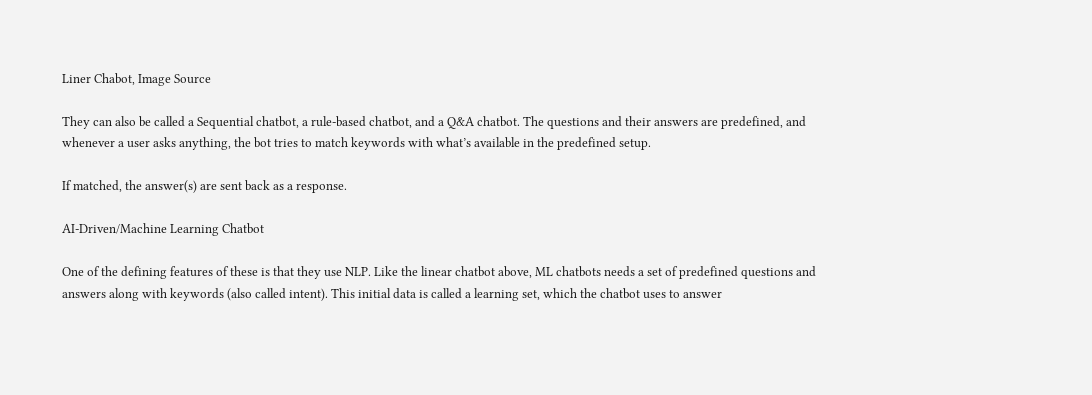Liner Chabot, Image Source

They can also be called a Sequential chatbot, a rule-based chatbot, and a Q&A chatbot. The questions and their answers are predefined, and whenever a user asks anything, the bot tries to match keywords with what’s available in the predefined setup.

If matched, the answer(s) are sent back as a response.

AI-Driven/Machine Learning Chatbot

One of the defining features of these is that they use NLP. Like the linear chatbot above, ML chatbots needs a set of predefined questions and answers along with keywords (also called intent). This initial data is called a learning set, which the chatbot uses to answer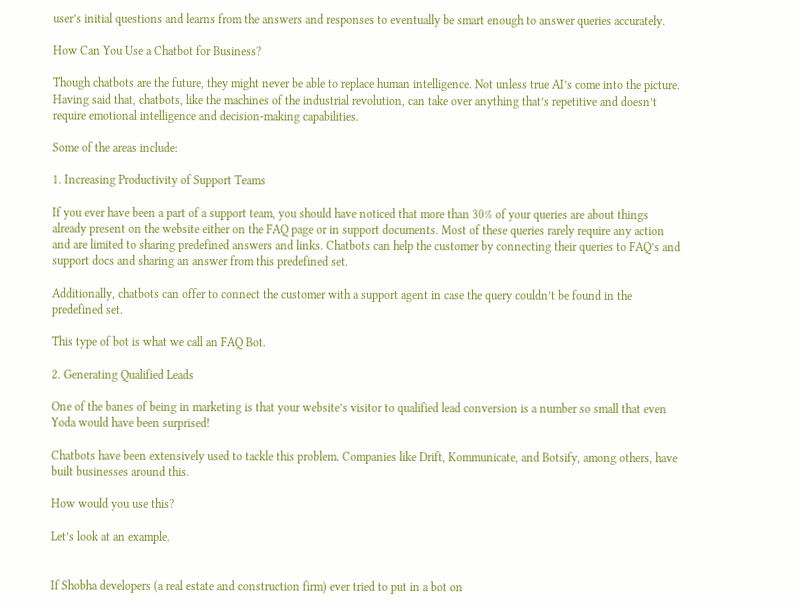user’s initial questions and learns from the answers and responses to eventually be smart enough to answer queries accurately.

How Can You Use a Chatbot for Business?

Though chatbots are the future, they might never be able to replace human intelligence. Not unless true AI’s come into the picture. Having said that, chatbots, like the machines of the industrial revolution, can take over anything that’s repetitive and doesn’t require emotional intelligence and decision-making capabilities.

Some of the areas include:

1. Increasing Productivity of Support Teams

If you ever have been a part of a support team, you should have noticed that more than 30% of your queries are about things already present on the website either on the FAQ page or in support documents. Most of these queries rarely require any action and are limited to sharing predefined answers and links. Chatbots can help the customer by connecting their queries to FAQ’s and support docs and sharing an answer from this predefined set.

Additionally, chatbots can offer to connect the customer with a support agent in case the query couldn’t be found in the predefined set.

This type of bot is what we call an FAQ Bot.

2. Generating Qualified Leads

One of the banes of being in marketing is that your website’s visitor to qualified lead conversion is a number so small that even Yoda would have been surprised!

Chatbots have been extensively used to tackle this problem. Companies like Drift, Kommunicate, and Botsify, among others, have built businesses around this.

How would you use this?

Let’s look at an example.


If Shobha developers (a real estate and construction firm) ever tried to put in a bot on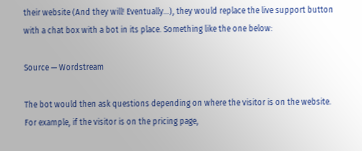their website (And they will! Eventually...), they would replace the live support button with a chat box with a bot in its place. Something like the one below:

Source — Wordstream

The bot would then ask questions depending on where the visitor is on the website. For example, if the visitor is on the pricing page,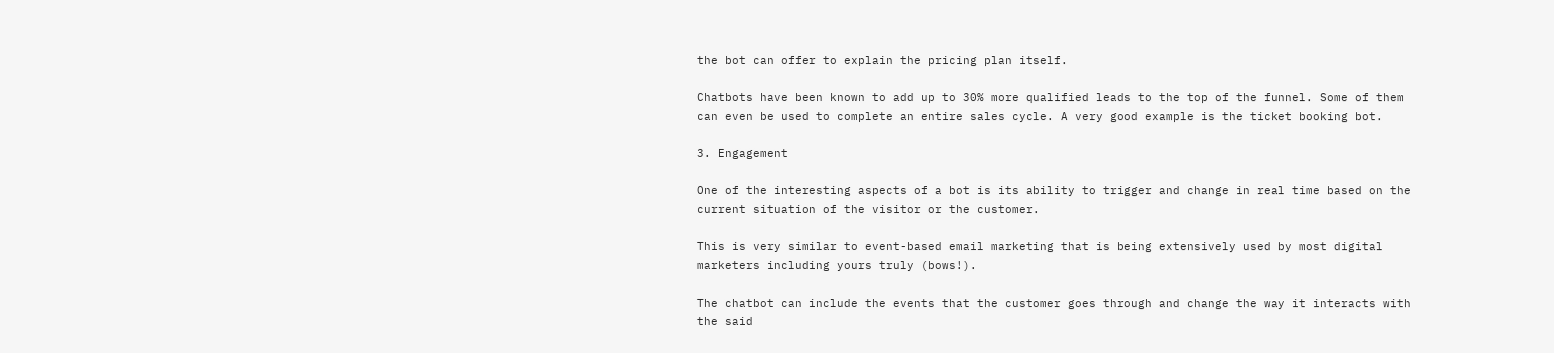the bot can offer to explain the pricing plan itself.

Chatbots have been known to add up to 30% more qualified leads to the top of the funnel. Some of them can even be used to complete an entire sales cycle. A very good example is the ticket booking bot.

3. Engagement

One of the interesting aspects of a bot is its ability to trigger and change in real time based on the current situation of the visitor or the customer.

This is very similar to event-based email marketing that is being extensively used by most digital marketers including yours truly (bows!).

The chatbot can include the events that the customer goes through and change the way it interacts with the said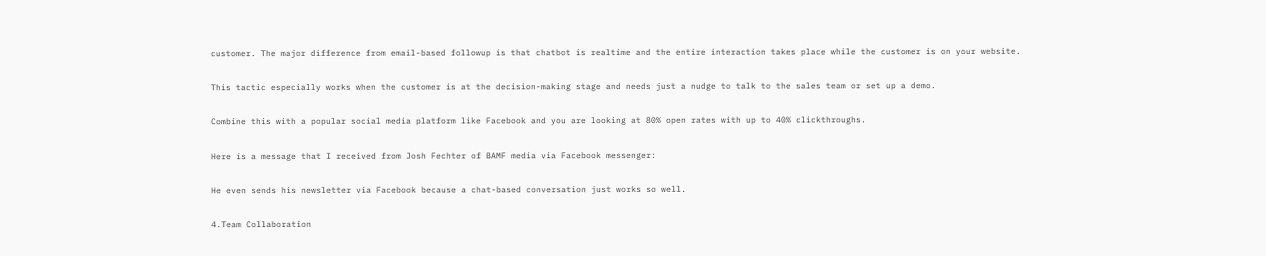customer. The major difference from email-based followup is that chatbot is realtime and the entire interaction takes place while the customer is on your website.

This tactic especially works when the customer is at the decision-making stage and needs just a nudge to talk to the sales team or set up a demo.

Combine this with a popular social media platform like Facebook and you are looking at 80% open rates with up to 40% clickthroughs.

Here is a message that I received from Josh Fechter of BAMF media via Facebook messenger:

He even sends his newsletter via Facebook because a chat-based conversation just works so well.

4.Team Collaboration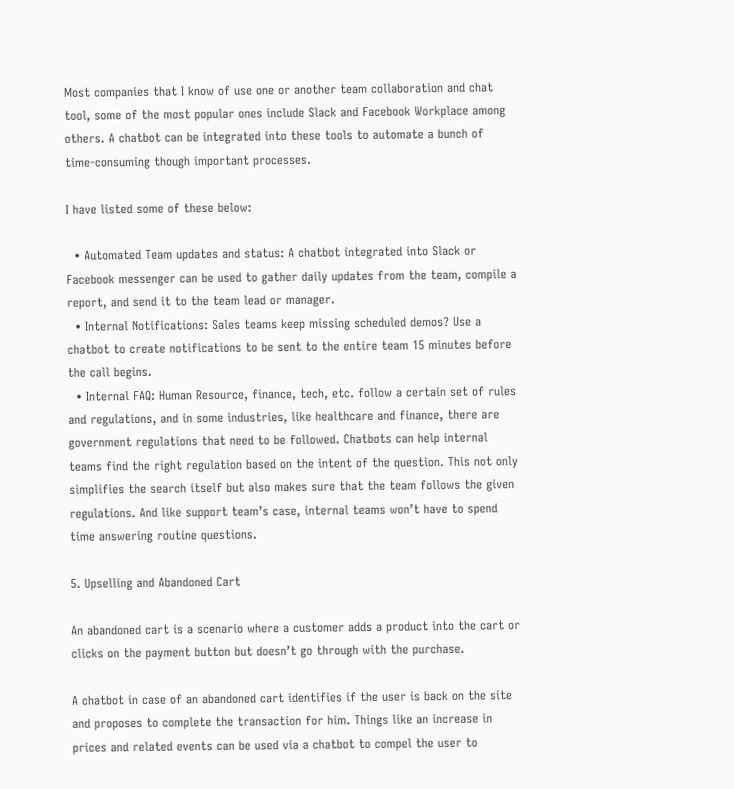Most companies that I know of use one or another team collaboration and chat tool, some of the most popular ones include Slack and Facebook Workplace among others. A chatbot can be integrated into these tools to automate a bunch of time-consuming though important processes.

I have listed some of these below:

  • Automated Team updates and status: A chatbot integrated into Slack or Facebook messenger can be used to gather daily updates from the team, compile a report, and send it to the team lead or manager.
  • Internal Notifications: Sales teams keep missing scheduled demos? Use a chatbot to create notifications to be sent to the entire team 15 minutes before the call begins.
  • Internal FAQ: Human Resource, finance, tech, etc. follow a certain set of rules and regulations, and in some industries, like healthcare and finance, there are government regulations that need to be followed. Chatbots can help internal teams find the right regulation based on the intent of the question. This not only simplifies the search itself but also makes sure that the team follows the given regulations. And like support team’s case, internal teams won’t have to spend time answering routine questions.

5. Upselling and Abandoned Cart

An abandoned cart is a scenario where a customer adds a product into the cart or clicks on the payment button but doesn’t go through with the purchase.

A chatbot in case of an abandoned cart identifies if the user is back on the site and proposes to complete the transaction for him. Things like an increase in prices and related events can be used via a chatbot to compel the user to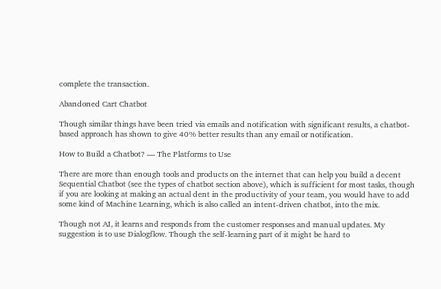complete the transaction.

Abandoned Cart Chatbot

Though similar things have been tried via emails and notification with significant results, a chatbot-based approach has shown to give 40% better results than any email or notification.

How to Build a Chatbot? — The Platforms to Use

There are more than enough tools and products on the internet that can help you build a decent Sequential Chatbot (see the types of chatbot section above), which is sufficient for most tasks, though if you are looking at making an actual dent in the productivity of your team, you would have to add some kind of Machine Learning, which is also called an intent-driven chatbot, into the mix.

Though not AI, it learns and responds from the customer responses and manual updates. My suggestion is to use Dialogflow. Though the self-learning part of it might be hard to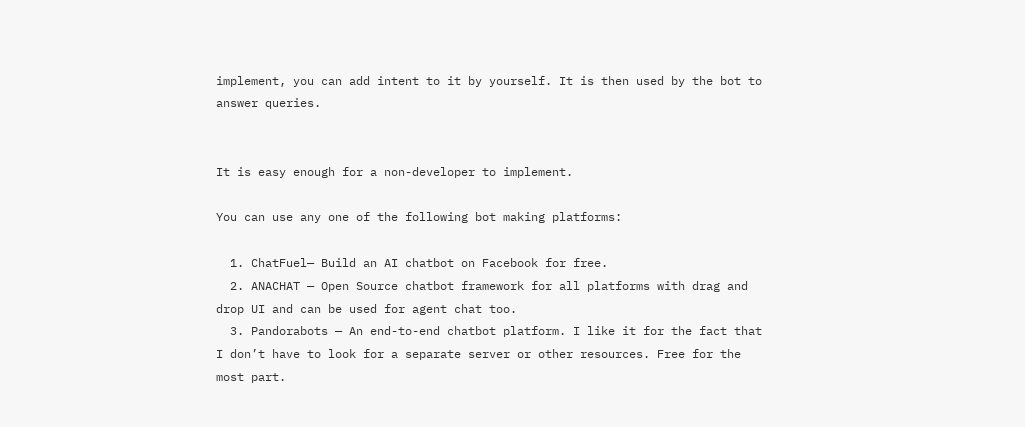implement, you can add intent to it by yourself. It is then used by the bot to answer queries.


It is easy enough for a non-developer to implement.

You can use any one of the following bot making platforms:

  1. ChatFuel— Build an AI chatbot on Facebook for free.
  2. ANACHAT — Open Source chatbot framework for all platforms with drag and drop UI and can be used for agent chat too.
  3. Pandorabots — An end-to-end chatbot platform. I like it for the fact that I don’t have to look for a separate server or other resources. Free for the most part.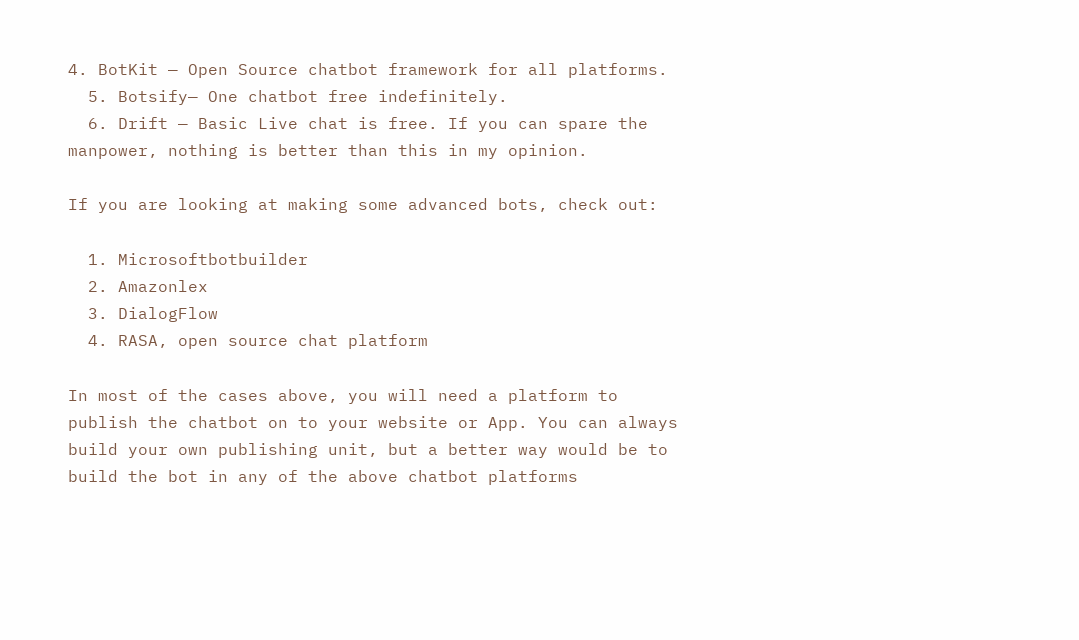4. BotKit — Open Source chatbot framework for all platforms.
  5. Botsify— One chatbot free indefinitely.
  6. Drift — Basic Live chat is free. If you can spare the manpower, nothing is better than this in my opinion.

If you are looking at making some advanced bots, check out:

  1. Microsoftbotbuilder
  2. Amazonlex
  3. DialogFlow
  4. RASA, open source chat platform

In most of the cases above, you will need a platform to publish the chatbot on to your website or App. You can always build your own publishing unit, but a better way would be to build the bot in any of the above chatbot platforms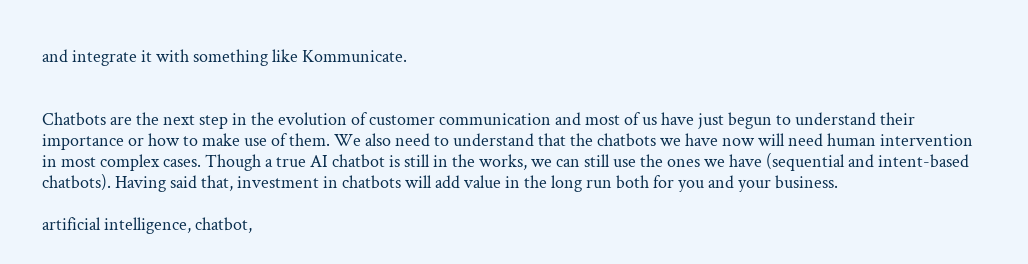and integrate it with something like Kommunicate.


Chatbots are the next step in the evolution of customer communication and most of us have just begun to understand their importance or how to make use of them. We also need to understand that the chatbots we have now will need human intervention in most complex cases. Though a true AI chatbot is still in the works, we can still use the ones we have (sequential and intent-based chatbots). Having said that, investment in chatbots will add value in the long run both for you and your business.

artificial intelligence, chatbot,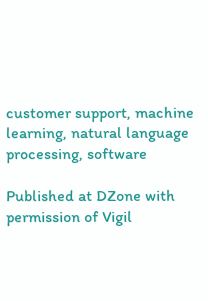customer support, machine learning, natural language processing, software

Published at DZone with permission of Vigil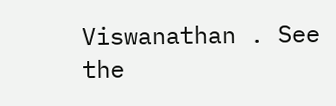Viswanathan . See the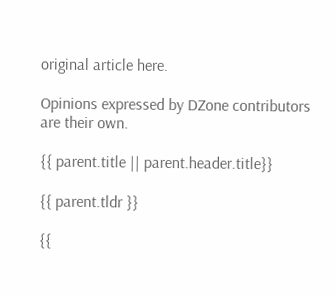original article here.

Opinions expressed by DZone contributors are their own.

{{ parent.title || parent.header.title}}

{{ parent.tldr }}

{{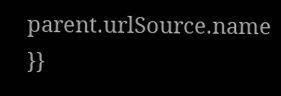parent.urlSource.name }}